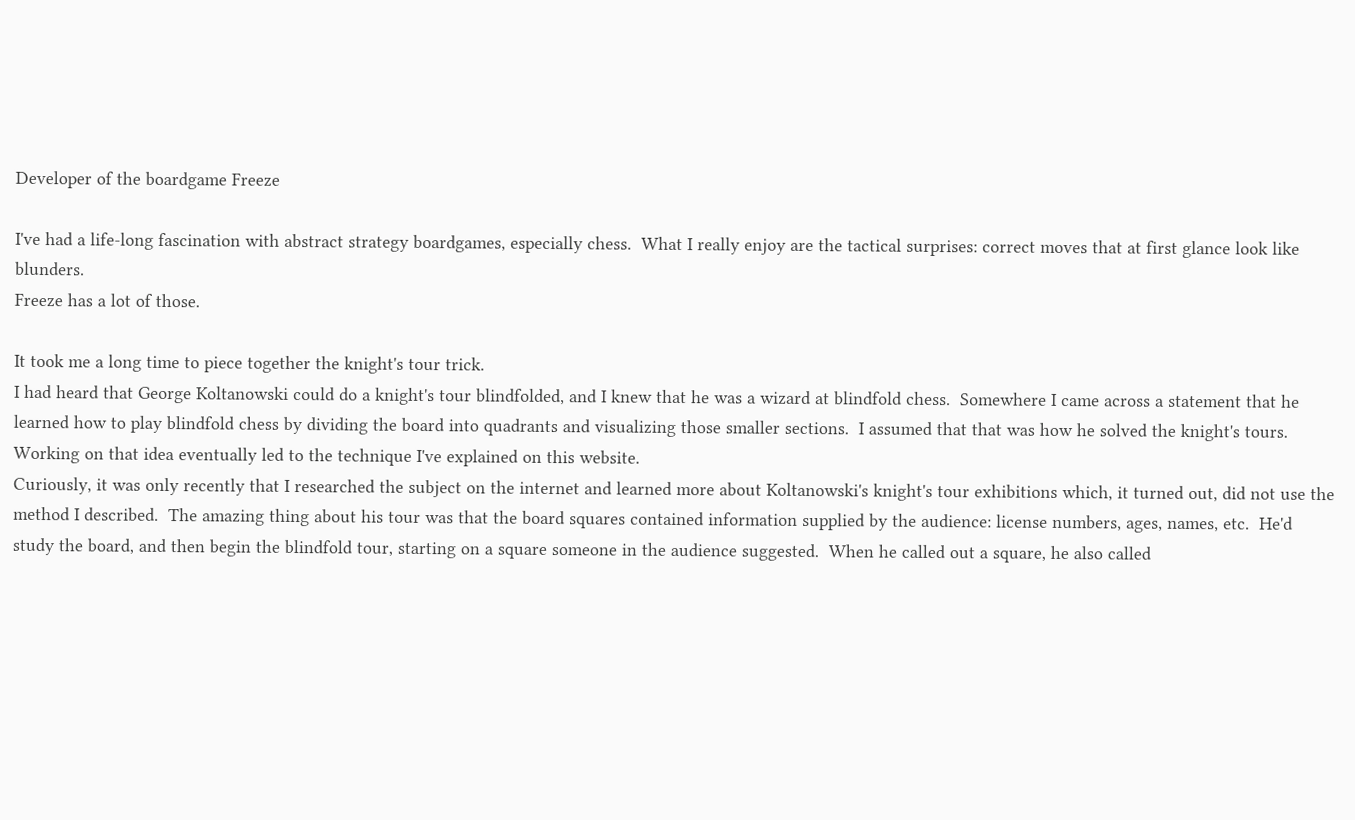Developer of the boardgame Freeze

I've had a life-long fascination with abstract strategy boardgames, especially chess.  What I really enjoy are the tactical surprises: correct moves that at first glance look like blunders.
Freeze has a lot of those.

It took me a long time to piece together the knight's tour trick.
I had heard that George Koltanowski could do a knight's tour blindfolded, and I knew that he was a wizard at blindfold chess.  Somewhere I came across a statement that he learned how to play blindfold chess by dividing the board into quadrants and visualizing those smaller sections.  I assumed that that was how he solved the knight's tours.  Working on that idea eventually led to the technique I've explained on this website.
Curiously, it was only recently that I researched the subject on the internet and learned more about Koltanowski's knight's tour exhibitions which, it turned out, did not use the method I described.  The amazing thing about his tour was that the board squares contained information supplied by the audience: license numbers, ages, names, etc.  He'd study the board, and then begin the blindfold tour, starting on a square someone in the audience suggested.  When he called out a square, he also called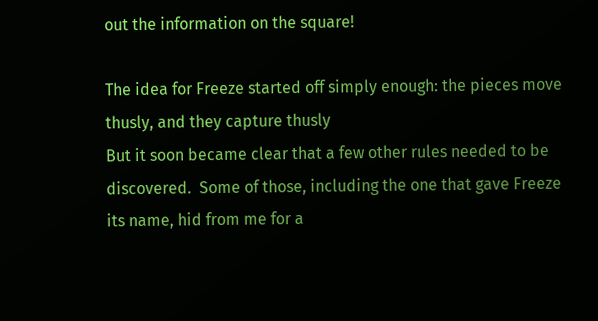out the information on the square!

The idea for Freeze started off simply enough: the pieces move thusly, and they capture thusly
But it soon became clear that a few other rules needed to be discovered.  Some of those, including the one that gave Freeze its name, hid from me for a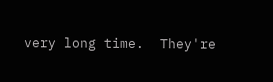very long time.  They're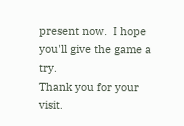present now.  I hope you'll give the game a try.
Thank you for your visit.